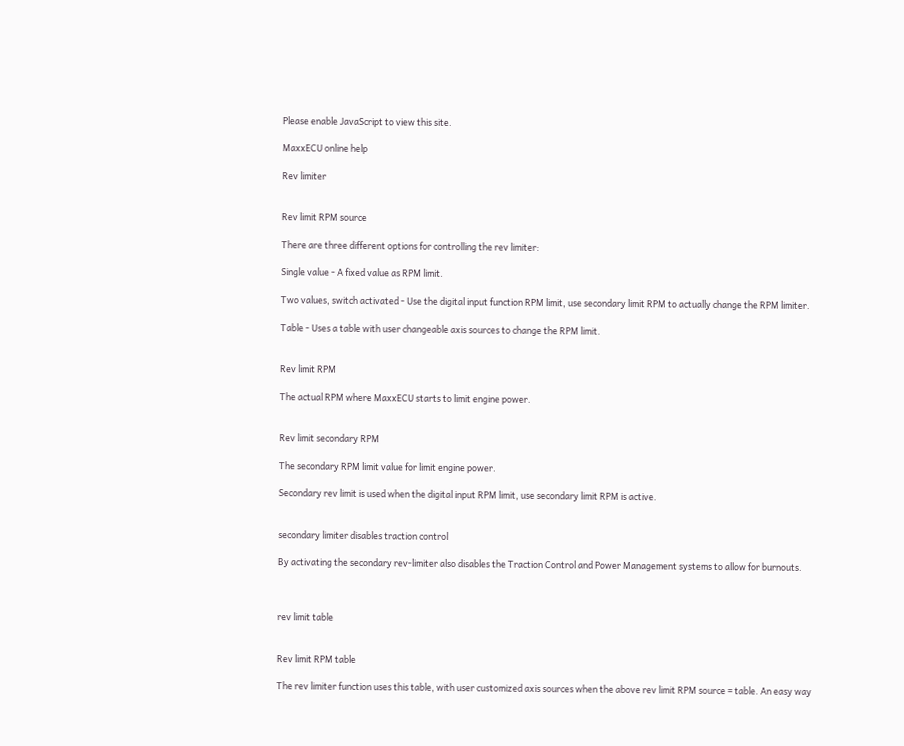Please enable JavaScript to view this site.

MaxxECU online help

Rev limiter


Rev limit RPM source

There are three different options for controlling the rev limiter:

Single value - A fixed value as RPM limit.

Two values, switch activated - Use the digital input function RPM limit, use secondary limit RPM to actually change the RPM limiter.

Table - Uses a table with user changeable axis sources to change the RPM limit.


Rev limit RPM

The actual RPM where MaxxECU starts to limit engine power.


Rev limit secondary RPM

The secondary RPM limit value for limit engine power.

Secondary rev limit is used when the digital input RPM limit, use secondary limit RPM is active.


secondary limiter disables traction control

By activating the secondary rev-limiter also disables the Traction Control and Power Management systems to allow for burnouts.



rev limit table


Rev limit RPM table

The rev limiter function uses this table, with user customized axis sources when the above rev limit RPM source = table. An easy way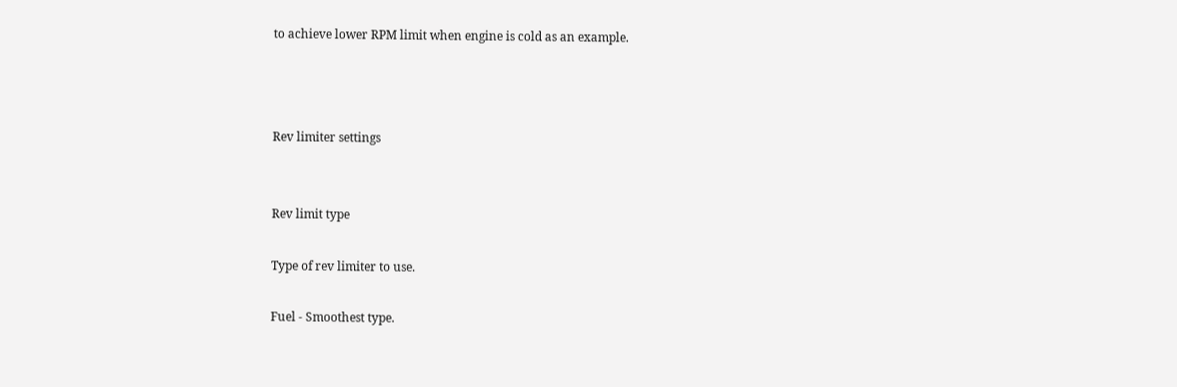to achieve lower RPM limit when engine is cold as an example.



Rev limiter settings


Rev limit type

Type of rev limiter to use.

Fuel - Smoothest type.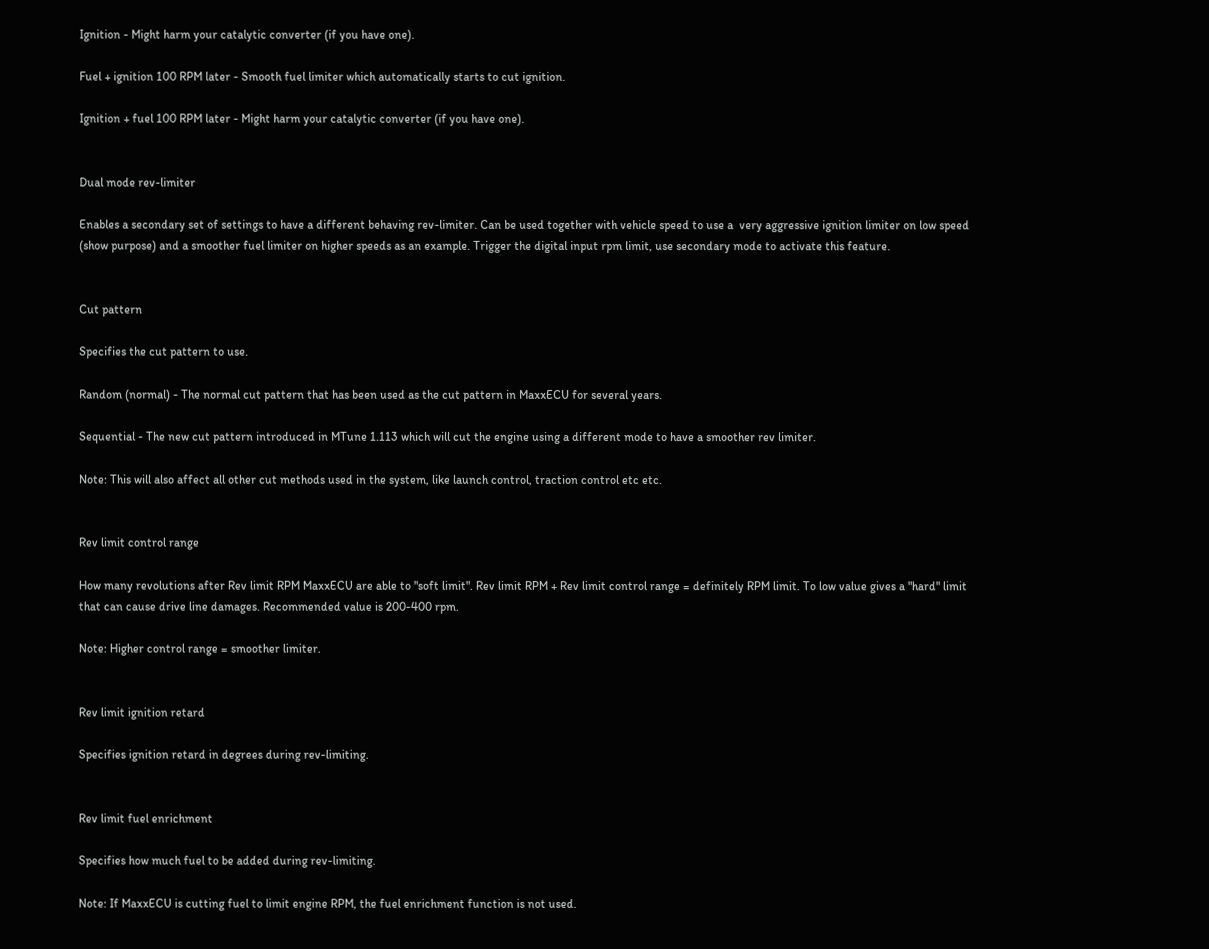Ignition - Might harm your catalytic converter (if you have one).

Fuel + ignition 100 RPM later - Smooth fuel limiter which automatically starts to cut ignition.

Ignition + fuel 100 RPM later - Might harm your catalytic converter (if you have one).


Dual mode rev-limiter

Enables a secondary set of settings to have a different behaving rev-limiter. Can be used together with vehicle speed to use a  very aggressive ignition limiter on low speed (show purpose) and a smoother fuel limiter on higher speeds as an example. Trigger the digital input rpm limit, use secondary mode to activate this feature.


Cut pattern

Specifies the cut pattern to use.

Random (normal) - The normal cut pattern that has been used as the cut pattern in MaxxECU for several years.

Sequential - The new cut pattern introduced in MTune 1.113 which will cut the engine using a different mode to have a smoother rev limiter.

Note: This will also affect all other cut methods used in the system, like launch control, traction control etc etc.


Rev limit control range

How many revolutions after Rev limit RPM MaxxECU are able to "soft limit". Rev limit RPM + Rev limit control range = definitely RPM limit. To low value gives a "hard" limit that can cause drive line damages. Recommended value is 200-400 rpm.

Note: Higher control range = smoother limiter.


Rev limit ignition retard

Specifies ignition retard in degrees during rev-limiting.


Rev limit fuel enrichment

Specifies how much fuel to be added during rev-limiting.

Note: If MaxxECU is cutting fuel to limit engine RPM, the fuel enrichment function is not used.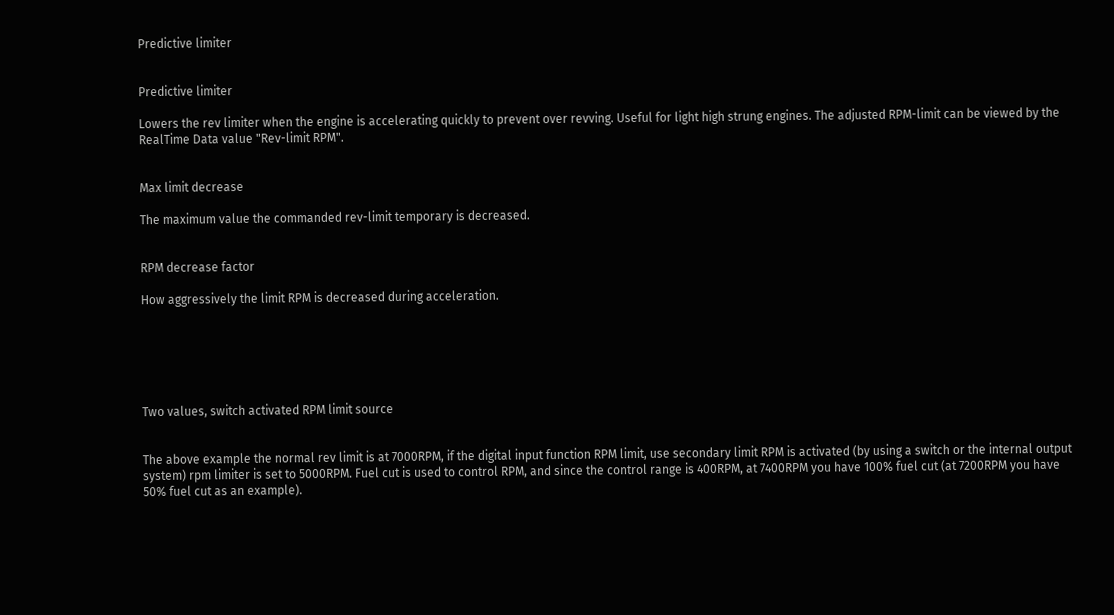Predictive limiter


Predictive limiter

Lowers the rev limiter when the engine is accelerating quickly to prevent over revving. Useful for light high strung engines. The adjusted RPM-limit can be viewed by the RealTime Data value "Rev-limit RPM".


Max limit decrease

The maximum value the commanded rev-limit temporary is decreased.


RPM decrease factor

How aggressively the limit RPM is decreased during acceleration.






Two values, switch activated RPM limit source


The above example the normal rev limit is at 7000RPM, if the digital input function RPM limit, use secondary limit RPM is activated (by using a switch or the internal output system) rpm limiter is set to 5000RPM. Fuel cut is used to control RPM, and since the control range is 400RPM, at 7400RPM you have 100% fuel cut (at 7200RPM you have 50% fuel cut as an example).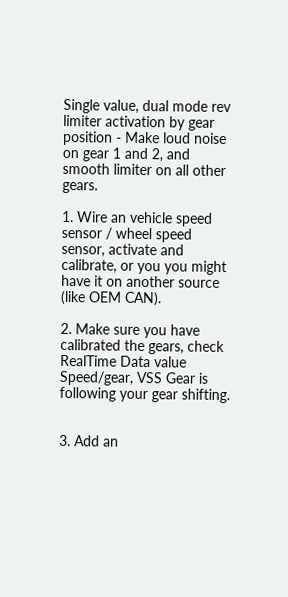Single value, dual mode rev limiter activation by gear position - Make loud noise on gear 1 and 2, and smooth limiter on all other gears.

1. Wire an vehicle speed sensor / wheel speed sensor, activate and calibrate, or you you might have it on another source (like OEM CAN).

2. Make sure you have calibrated the gears, check RealTime Data value Speed/gear, VSS Gear is following your gear shifting.


3. Add an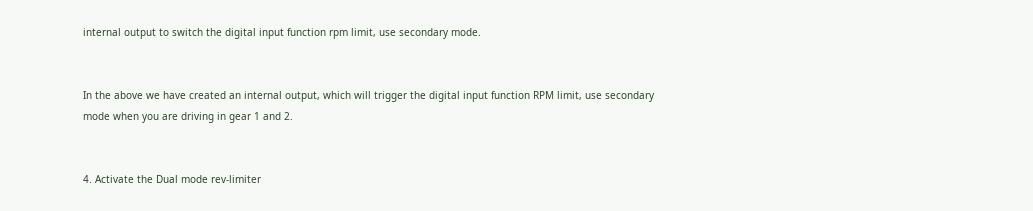internal output to switch the digital input function rpm limit, use secondary mode.


In the above we have created an internal output, which will trigger the digital input function RPM limit, use secondary mode when you are driving in gear 1 and 2.


4. Activate the Dual mode rev-limiter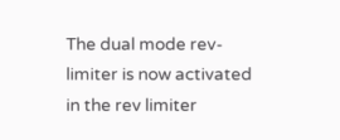The dual mode rev-limiter is now activated in the rev limiter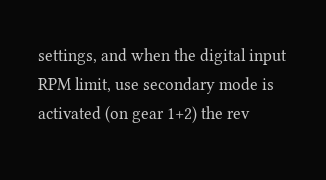settings, and when the digital input RPM limit, use secondary mode is activated (on gear 1+2) the rev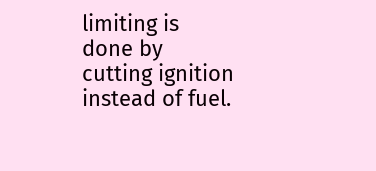limiting is done by cutting ignition instead of fuel.